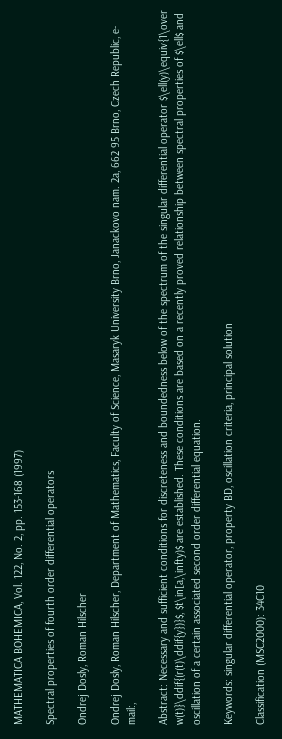MATHEMATICA BOHEMICA, Vol. 122, No. 2, pp. 153-168 (1997)

Spectral properties of fourth order differential operators

Ondrej Dosly, Roman Hilscher

Ondrej Dosly, Roman Hilscher, Department of Mathematics, Faculty of Science, Masaryk University Brno, Janackovo nam. 2a, 662 95 Brno, Czech Republic, e-mail:,

Abstract: Necessary and sufficient conditions for discreteness and boundedness below of the spectrum of the singular differential operator $\ell(y)\equiv{1\over w(t)}\ddif{(r(t)\ddif{y})}$, $t\in[a,\infty)$ are established. These conditions are based on a recently proved relationship between spectral properties of $\ell$ and oscillation of a certain associated second order differential equation.

Keywords: singular differential operator, property BD, oscillation criteria, principal solution

Classification (MSC2000): 34C10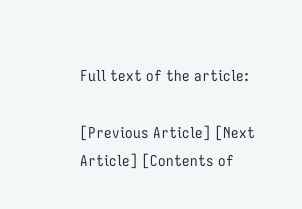Full text of the article:

[Previous Article] [Next Article] [Contents of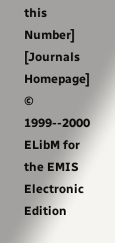this Number] [Journals Homepage]
© 1999--2000 ELibM for the EMIS Electronic Edition